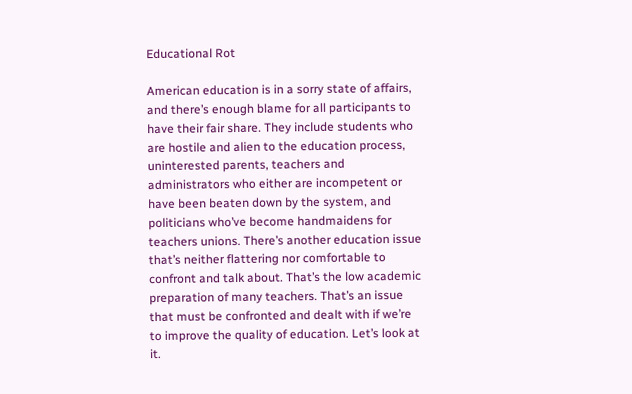Educational Rot

American education is in a sorry state of affairs, and there’s enough blame for all participants to have their fair share. They include students who are hostile and alien to the education process, uninterested parents, teachers and administrators who either are incompetent or have been beaten down by the system, and politicians who’ve become handmaidens for teachers unions. There’s another education issue that’s neither flattering nor comfortable to confront and talk about. That’s the low academic preparation of many teachers. That’s an issue that must be confronted and dealt with if we’re to improve the quality of education. Let’s look at it.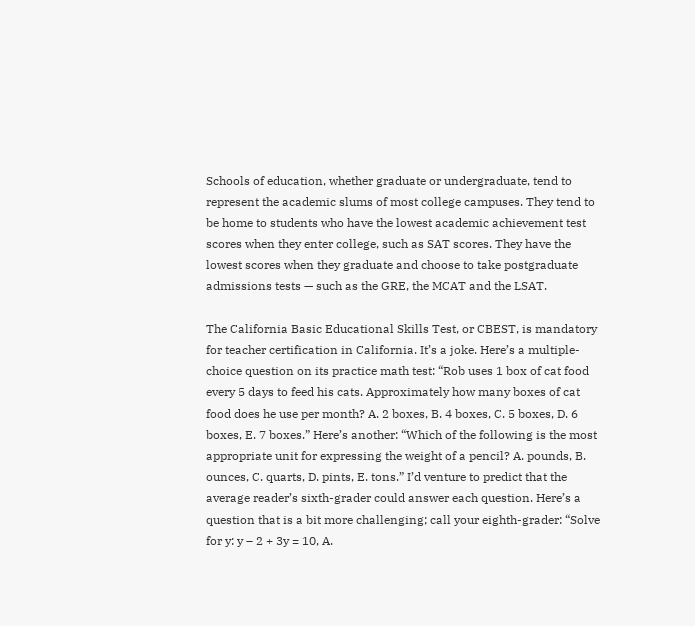Schools of education, whether graduate or undergraduate, tend to represent the academic slums of most college campuses. They tend to be home to students who have the lowest academic achievement test scores when they enter college, such as SAT scores. They have the lowest scores when they graduate and choose to take postgraduate admissions tests — such as the GRE, the MCAT and the LSAT.

The California Basic Educational Skills Test, or CBEST, is mandatory for teacher certification in California. It’s a joke. Here’s a multiple-choice question on its practice math test: “Rob uses 1 box of cat food every 5 days to feed his cats. Approximately how many boxes of cat food does he use per month? A. 2 boxes, B. 4 boxes, C. 5 boxes, D. 6 boxes, E. 7 boxes.” Here’s another: “Which of the following is the most appropriate unit for expressing the weight of a pencil? A. pounds, B. ounces, C. quarts, D. pints, E. tons.” I’d venture to predict that the average reader’s sixth-grader could answer each question. Here’s a question that is a bit more challenging; call your eighth-grader: “Solve for y: y – 2 + 3y = 10, A.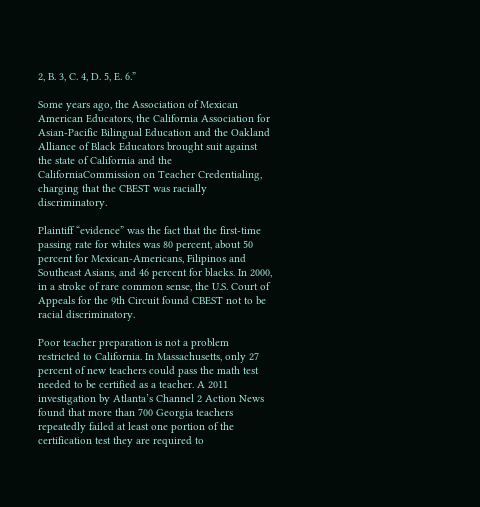2, B. 3, C. 4, D. 5, E. 6.”

Some years ago, the Association of Mexican American Educators, the California Association for Asian-Pacific Bilingual Education and the Oakland Alliance of Black Educators brought suit against the state of California and the CaliforniaCommission on Teacher Credentialing, charging that the CBEST was racially discriminatory.

Plaintiff “evidence” was the fact that the first-time passing rate for whites was 80 percent, about 50 percent for Mexican-Americans, Filipinos and Southeast Asians, and 46 percent for blacks. In 2000, in a stroke of rare common sense, the U.S. Court of Appeals for the 9th Circuit found CBEST not to be racial discriminatory.

Poor teacher preparation is not a problem restricted to California. In Massachusetts, only 27 percent of new teachers could pass the math test needed to be certified as a teacher. A 2011 investigation by Atlanta’s Channel 2 Action News found that more than 700 Georgia teachers repeatedly failed at least one portion of the certification test they are required to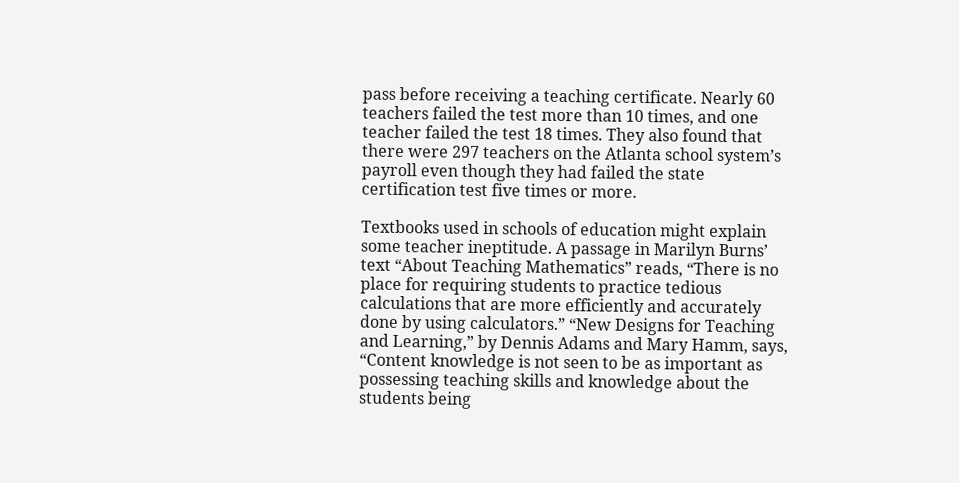pass before receiving a teaching certificate. Nearly 60 teachers failed the test more than 10 times, and one teacher failed the test 18 times. They also found that there were 297 teachers on the Atlanta school system’s payroll even though they had failed the state certification test five times or more.

Textbooks used in schools of education might explain some teacher ineptitude. A passage in Marilyn Burns’ text “About Teaching Mathematics” reads, “There is no place for requiring students to practice tedious calculations that are more efficiently and accurately done by using calculators.” “New Designs for Teaching and Learning,” by Dennis Adams and Mary Hamm, says, “Content knowledge is not seen to be as important as possessing teaching skills and knowledge about the students being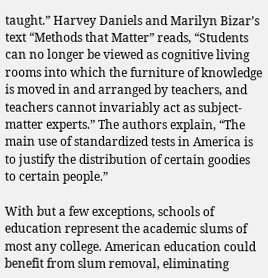taught.” Harvey Daniels and Marilyn Bizar’s text “Methods that Matter” reads, “Students can no longer be viewed as cognitive living rooms into which the furniture of knowledge is moved in and arranged by teachers, and teachers cannot invariably act as subject-matter experts.” The authors explain, “The main use of standardized tests in America is to justify the distribution of certain goodies to certain people.”

With but a few exceptions, schools of education represent the academic slums of most any college. American education could benefit from slum removal, eliminating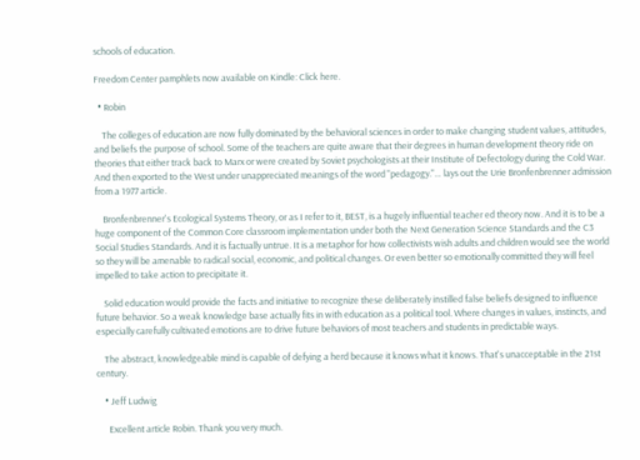schools of education.

Freedom Center pamphlets now available on Kindle: Click here.

  • Robin

    The colleges of education are now fully dominated by the behavioral sciences in order to make changing student values, attitudes, and beliefs the purpose of school. Some of the teachers are quite aware that their degrees in human development theory ride on theories that either track back to Marx or were created by Soviet psychologists at their Institute of Defectology during the Cold War. And then exported to the West under unappreciated meanings of the word "pedagogy."… lays out the Urie Bronfenbrenner admission from a 1977 article.

    Bronfenbrenner's Ecological Systems Theory, or as I refer to it, BEST, is a hugely influential teacher ed theory now. And it is to be a huge component of the Common Core classroom implementation under both the Next Generation Science Standards and the C3 Social Studies Standards. And it is factually untrue. It is a metaphor for how collectivists wish adults and children would see the world so they will be amenable to radical social, economic, and political changes. Or even better so emotionally committed they will feel impelled to take action to precipitate it.

    Solid education would provide the facts and initiative to recognize these deliberately instilled false beliefs designed to influence future behavior. So a weak knowledge base actually fits in with education as a political tool. Where changes in values, instincts, and especially carefully cultivated emotions are to drive future behaviors of most teachers and students in predictable ways.

    The abstract, knowledgeable mind is capable of defying a herd because it knows what it knows. That's unacceptable in the 21st century.

    • Jeff Ludwig

      Excellent article Robin. Thank you very much.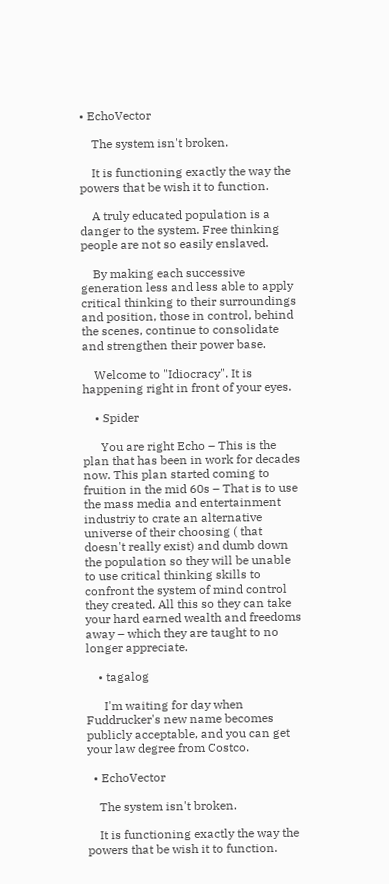• EchoVector

    The system isn't broken.

    It is functioning exactly the way the powers that be wish it to function.

    A truly educated population is a danger to the system. Free thinking people are not so easily enslaved.

    By making each successive generation less and less able to apply critical thinking to their surroundings and position, those in control, behind the scenes, continue to consolidate and strengthen their power base.

    Welcome to "Idiocracy". It is happening right in front of your eyes.

    • Spider

      You are right Echo – This is the plan that has been in work for decades now. This plan started coming to fruition in the mid 60s – That is to use the mass media and entertainment industriy to crate an alternative universe of their choosing ( that doesn't really exist) and dumb down the population so they will be unable to use critical thinking skills to confront the system of mind control they created. All this so they can take your hard earned wealth and freedoms away – which they are taught to no longer appreciate.

    • tagalog

      I'm waiting for day when Fuddrucker's new name becomes publicly acceptable, and you can get your law degree from Costco.

  • EchoVector

    The system isn't broken.

    It is functioning exactly the way the powers that be wish it to function.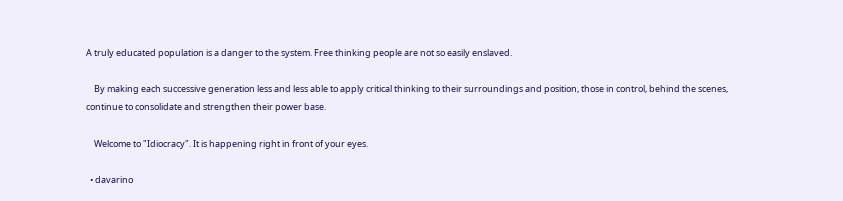A truly educated population is a danger to the system. Free thinking people are not so easily enslaved.

    By making each successive generation less and less able to apply critical thinking to their surroundings and position, those in control, behind the scenes, continue to consolidate and strengthen their power base.

    Welcome to "Idiocracy". It is happening right in front of your eyes.

  • davarino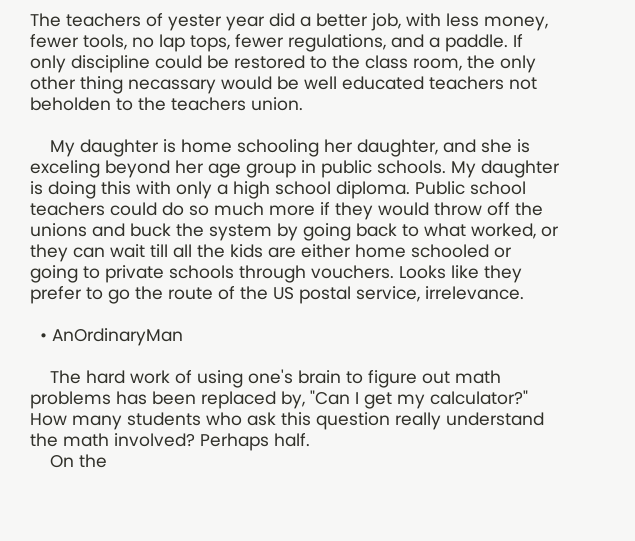The teachers of yester year did a better job, with less money, fewer tools, no lap tops, fewer regulations, and a paddle. If only discipline could be restored to the class room, the only other thing necassary would be well educated teachers not beholden to the teachers union.

    My daughter is home schooling her daughter, and she is exceling beyond her age group in public schools. My daughter is doing this with only a high school diploma. Public school teachers could do so much more if they would throw off the unions and buck the system by going back to what worked, or they can wait till all the kids are either home schooled or going to private schools through vouchers. Looks like they prefer to go the route of the US postal service, irrelevance.

  • AnOrdinaryMan

    The hard work of using one's brain to figure out math problems has been replaced by, "Can I get my calculator?" How many students who ask this question really understand the math involved? Perhaps half.
    On the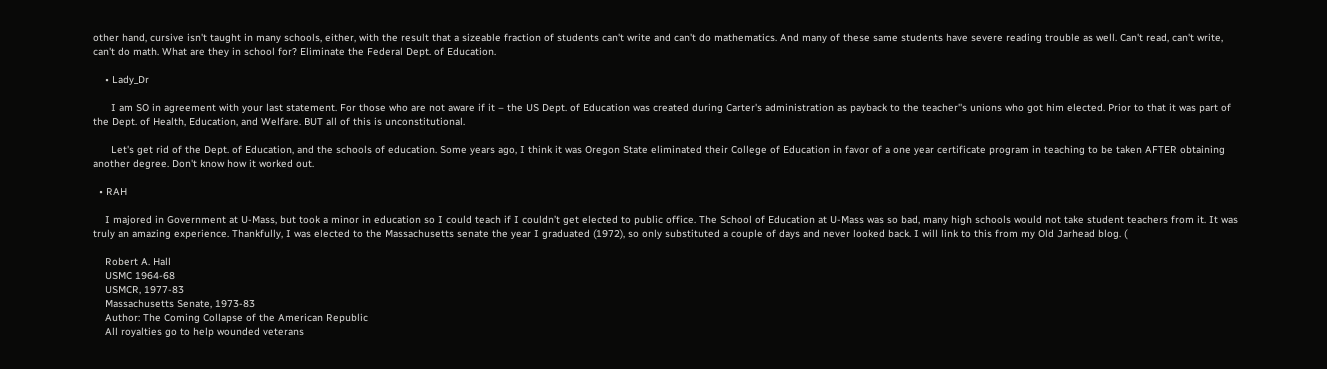other hand, cursive isn't taught in many schools, either, with the result that a sizeable fraction of students can't write and can't do mathematics. And many of these same students have severe reading trouble as well. Can't read, can't write, can't do math. What are they in school for? Eliminate the Federal Dept. of Education.

    • Lady_Dr

      I am SO in agreement with your last statement. For those who are not aware if it – the US Dept. of Education was created during Carter's administration as payback to the teacher''s unions who got him elected. Prior to that it was part of the Dept. of Health, Education, and Welfare. BUT all of this is unconstitutional.

      Let's get rid of the Dept. of Education, and the schools of education. Some years ago, I think it was Oregon State eliminated their College of Education in favor of a one year certificate program in teaching to be taken AFTER obtaining another degree. Don't know how it worked out.

  • RAH

    I majored in Government at U-Mass, but took a minor in education so I could teach if I couldn’t get elected to public office. The School of Education at U-Mass was so bad, many high schools would not take student teachers from it. It was truly an amazing experience. Thankfully, I was elected to the Massachusetts senate the year I graduated (1972), so only substituted a couple of days and never looked back. I will link to this from my Old Jarhead blog. (

    Robert A. Hall
    USMC 1964-68
    USMCR, 1977-83
    Massachusetts Senate, 1973-83
    Author: The Coming Collapse of the American Republic
    All royalties go to help wounded veterans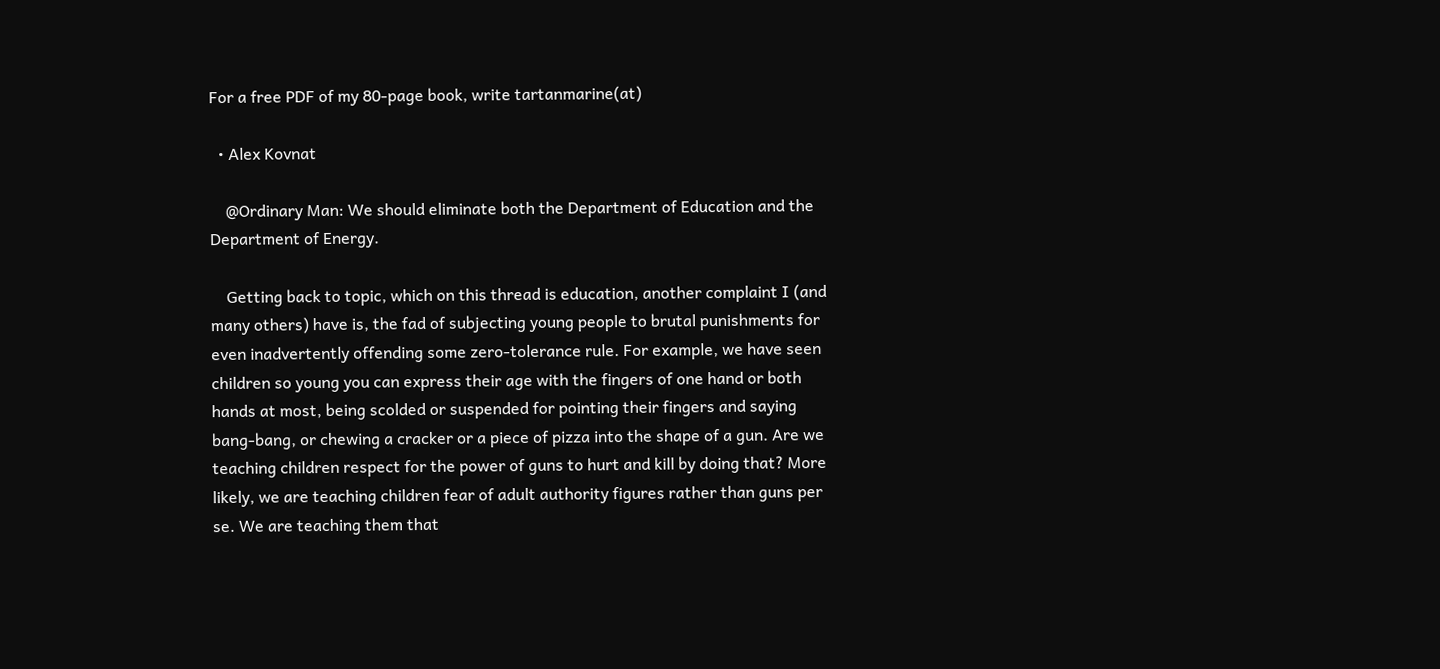For a free PDF of my 80-page book, write tartanmarine(at)

  • Alex Kovnat

    @Ordinary Man: We should eliminate both the Department of Education and the Department of Energy.

    Getting back to topic, which on this thread is education, another complaint I (and many others) have is, the fad of subjecting young people to brutal punishments for even inadvertently offending some zero-tolerance rule. For example, we have seen children so young you can express their age with the fingers of one hand or both hands at most, being scolded or suspended for pointing their fingers and saying bang-bang, or chewing a cracker or a piece of pizza into the shape of a gun. Are we teaching children respect for the power of guns to hurt and kill by doing that? More likely, we are teaching children fear of adult authority figures rather than guns per se. We are teaching them that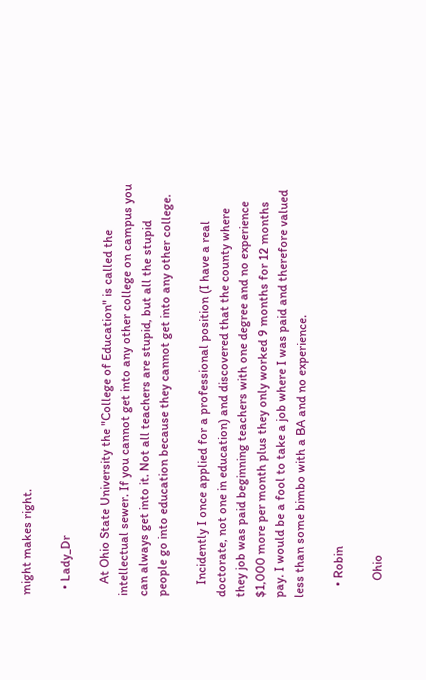might makes right.

  • Lady_Dr

    At Ohio State University the "College of Education" is called the intellectual sewer. If you cannot get into any other college on campus you can always get into it. Not all teachers are stupid, but all the stupid people go into education because they cannot get into any other college.

    Incidently I once applied for a professional position (I have a real doctorate, not one in education) and discovered that the county where they job was paid beginning teachers with one degree and no experience $1,000 more per month plus they only worked 9 months for 12 months pay. I would be a fool to take a job where I was paid and therefore valued less than some bimbo with a BA and no experience.

    • Robin

      Ohio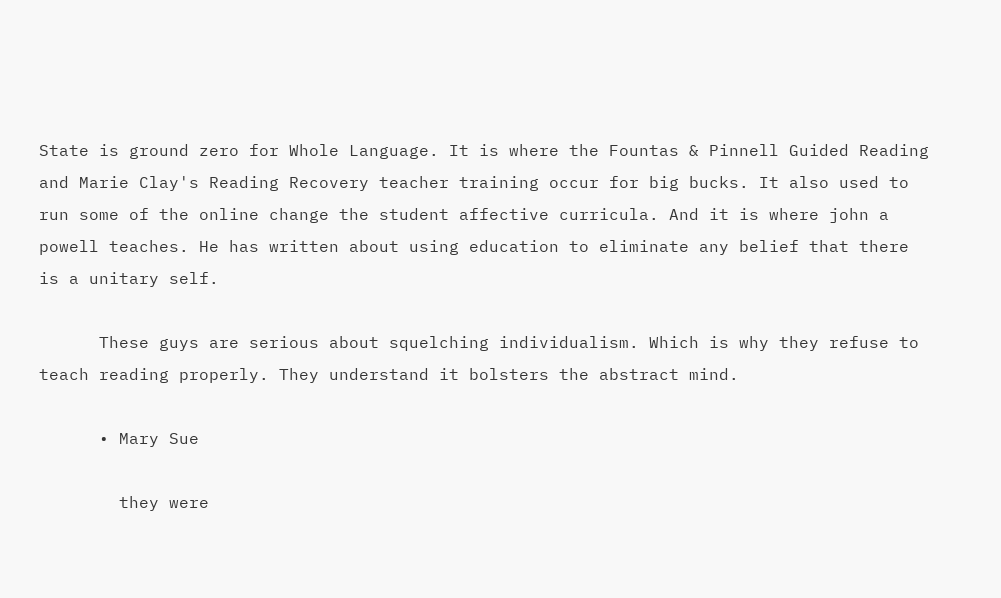State is ground zero for Whole Language. It is where the Fountas & Pinnell Guided Reading and Marie Clay's Reading Recovery teacher training occur for big bucks. It also used to run some of the online change the student affective curricula. And it is where john a powell teaches. He has written about using education to eliminate any belief that there is a unitary self.

      These guys are serious about squelching individualism. Which is why they refuse to teach reading properly. They understand it bolsters the abstract mind.

      • Mary Sue

        they were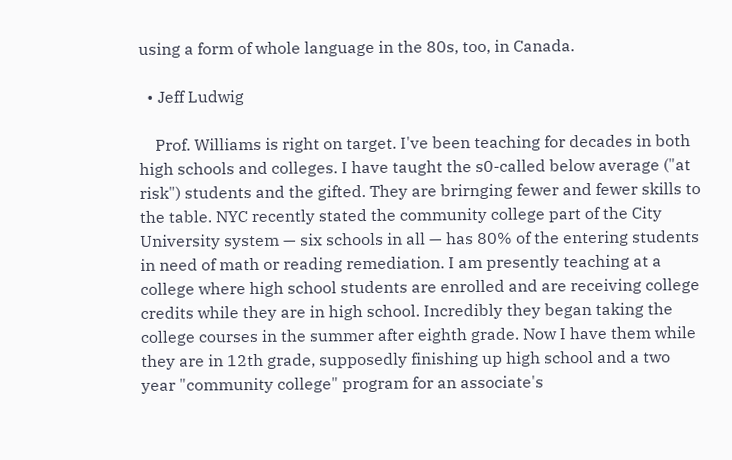using a form of whole language in the 80s, too, in Canada.

  • Jeff Ludwig

    Prof. Williams is right on target. I've been teaching for decades in both high schools and colleges. I have taught the s0-called below average ("at risk") students and the gifted. They are brirnging fewer and fewer skills to the table. NYC recently stated the community college part of the City University system — six schools in all — has 80% of the entering students in need of math or reading remediation. I am presently teaching at a college where high school students are enrolled and are receiving college credits while they are in high school. Incredibly they began taking the college courses in the summer after eighth grade. Now I have them while they are in 12th grade, supposedly finishing up high school and a two year "community college" program for an associate's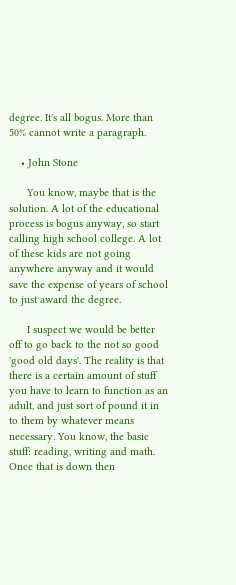degree. It's all bogus. More than 50% cannot write a paragraph.

    • John Stone

      You know, maybe that is the solution. A lot of the educational process is bogus anyway, so start calling high school college. A lot of these kids are not going anywhere anyway and it would save the expense of years of school to just award the degree.

      I suspect we would be better off to go back to the not so good 'good old days'. The reality is that there is a certain amount of stuff you have to learn to function as an adult, and just sort of pound it in to them by whatever means necessary. You know, the basic stuff: reading, writing and math. Once that is down then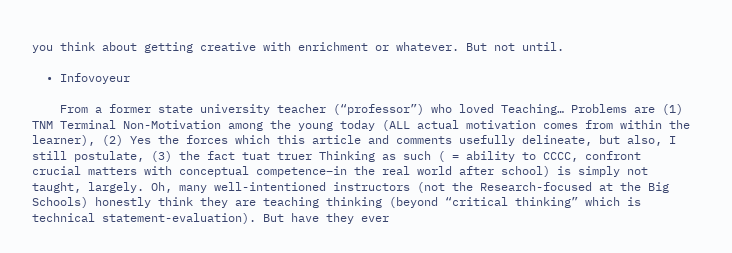you think about getting creative with enrichment or whatever. But not until.

  • Infovoyeur

    From a former state university teacher (“professor”) who loved Teaching… Problems are (1) TNM Terminal Non-Motivation among the young today (ALL actual motivation comes from within the learner), (2) Yes the forces which this article and comments usefully delineate, but also, I still postulate, (3) the fact tuat truer Thinking as such ( = ability to CCCC, confront crucial matters with conceptual competence–in the real world after school) is simply not taught, largely. Oh, many well-intentioned instructors (not the Research-focused at the Big Schools) honestly think they are teaching thinking (beyond “critical thinking” which is technical statement-evaluation). But have they ever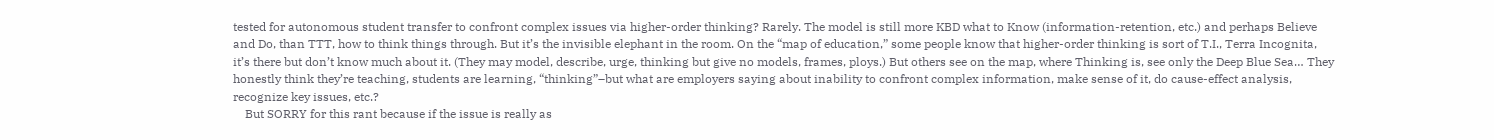tested for autonomous student transfer to confront complex issues via higher-order thinking? Rarely. The model is still more KBD what to Know (information-retention, etc.) and perhaps Believe and Do, than TTT, how to think things through. But it’s the invisible elephant in the room. On the “map of education,” some people know that higher-order thinking is sort of T.I., Terra Incognita, it’s there but don’t know much about it. (They may model, describe, urge, thinking but give no models, frames, ploys.) But others see on the map, where Thinking is, see only the Deep Blue Sea… They honestly think they’re teaching, students are learning, “thinking”–but what are employers saying about inability to confront complex information, make sense of it, do cause-effect analysis, recognize key issues, etc.?
    But SORRY for this rant because if the issue is really as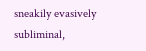sneakily evasively subliminal,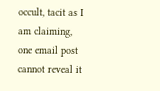occult, tacit as I am claiming, one email post cannot reveal it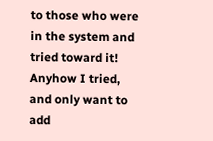to those who were in the system and tried toward it! Anyhow I tried, and only want to add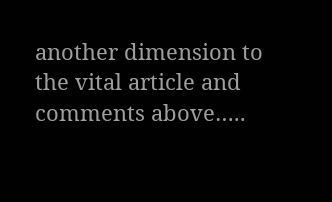another dimension to the vital article and comments above…..